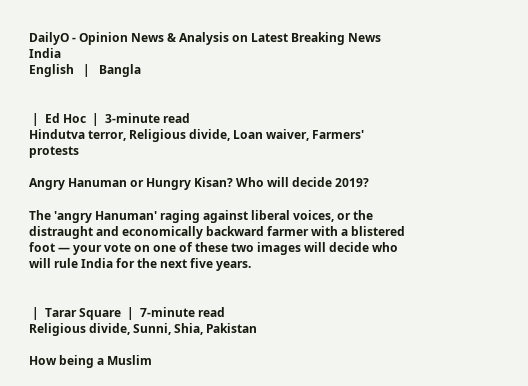DailyO - Opinion News & Analysis on Latest Breaking News India
English   |   Bangla


 |  Ed Hoc  |  3-minute read
Hindutva terror, Religious divide, Loan waiver, Farmers' protests

Angry Hanuman or Hungry Kisan? Who will decide 2019?

The 'angry Hanuman' raging against liberal voices, or the distraught and economically backward farmer with a blistered foot — your vote on one of these two images will decide who will rule India for the next five years.


 |  Tarar Square  |  7-minute read
Religious divide, Sunni, Shia, Pakistan

How being a Muslim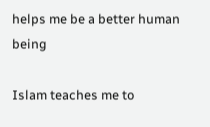helps me be a better human being

Islam teaches me to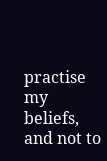practise my beliefs, and not to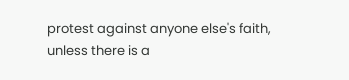protest against anyone else's faith, unless there is a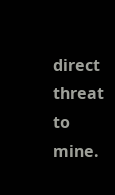direct threat to mine.